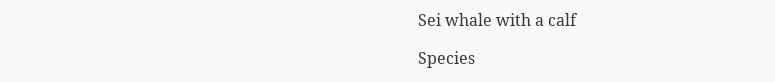Sei whale with a calf

Species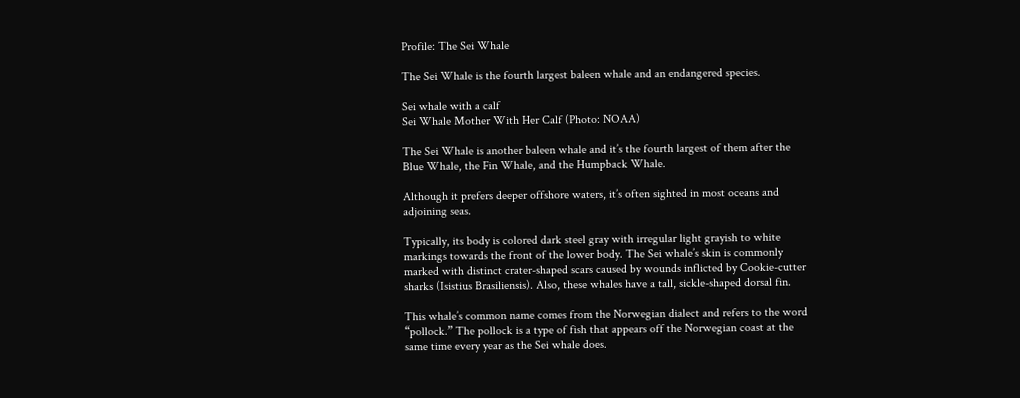Profile: The Sei Whale

The Sei Whale is the fourth largest baleen whale and an endangered species.

Sei whale with a calf
Sei Whale Mother With Her Calf (Photo: NOAA)

The Sei Whale is another baleen whale and it’s the fourth largest of them after the Blue Whale, the Fin Whale, and the Humpback Whale.

Although it prefers deeper offshore waters, it’s often sighted in most oceans and adjoining seas.

Typically, its body is colored dark steel gray with irregular light grayish to white markings towards the front of the lower body. The Sei whale’s skin is commonly marked with distinct crater-shaped scars caused by wounds inflicted by Cookie-cutter sharks (Isistius Brasiliensis). Also, these whales have a tall, sickle-shaped dorsal fin.

This whale’s common name comes from the Norwegian dialect and refers to the word “pollock.” The pollock is a type of fish that appears off the Norwegian coast at the same time every year as the Sei whale does.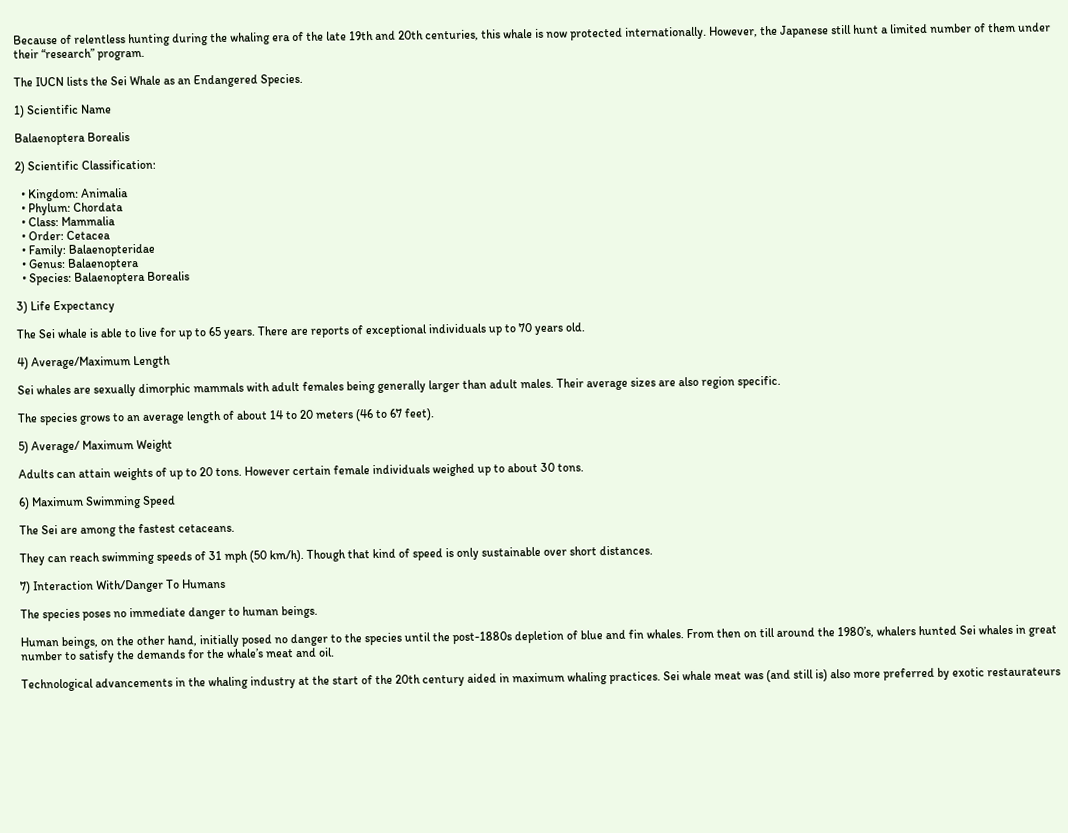Because of relentless hunting during the whaling era of the late 19th and 20th centuries, this whale is now protected internationally. However, the Japanese still hunt a limited number of them under their “research” program.

The IUCN lists the Sei Whale as an Endangered Species.

1) Scientific Name

Balaenoptera Borealis

2) Scientific Classification:

  • Kingdom: Animalia
  • Phylum: Chordata
  • Class: Mammalia
  • Order: Cetacea
  • Family: Balaenopteridae
  • Genus: Balaenoptera
  • Species: Balaenoptera Borealis

3) Life Expectancy

The Sei whale is able to live for up to 65 years. There are reports of exceptional individuals up to 70 years old.

4) Average/Maximum Length

Sei whales are sexually dimorphic mammals with adult females being generally larger than adult males. Their average sizes are also region specific.

The species grows to an average length of about 14 to 20 meters (46 to 67 feet).

5) Average/ Maximum Weight

Adults can attain weights of up to 20 tons. However certain female individuals weighed up to about 30 tons.

6) Maximum Swimming Speed

The Sei are among the fastest cetaceans.

They can reach swimming speeds of 31 mph (50 km/h). Though that kind of speed is only sustainable over short distances.

7) Interaction With/Danger To Humans

The species poses no immediate danger to human beings.

Human beings, on the other hand, initially posed no danger to the species until the post-1880s depletion of blue and fin whales. From then on till around the 1980’s, whalers hunted Sei whales in great number to satisfy the demands for the whale’s meat and oil.

Technological advancements in the whaling industry at the start of the 20th century aided in maximum whaling practices. Sei whale meat was (and still is) also more preferred by exotic restaurateurs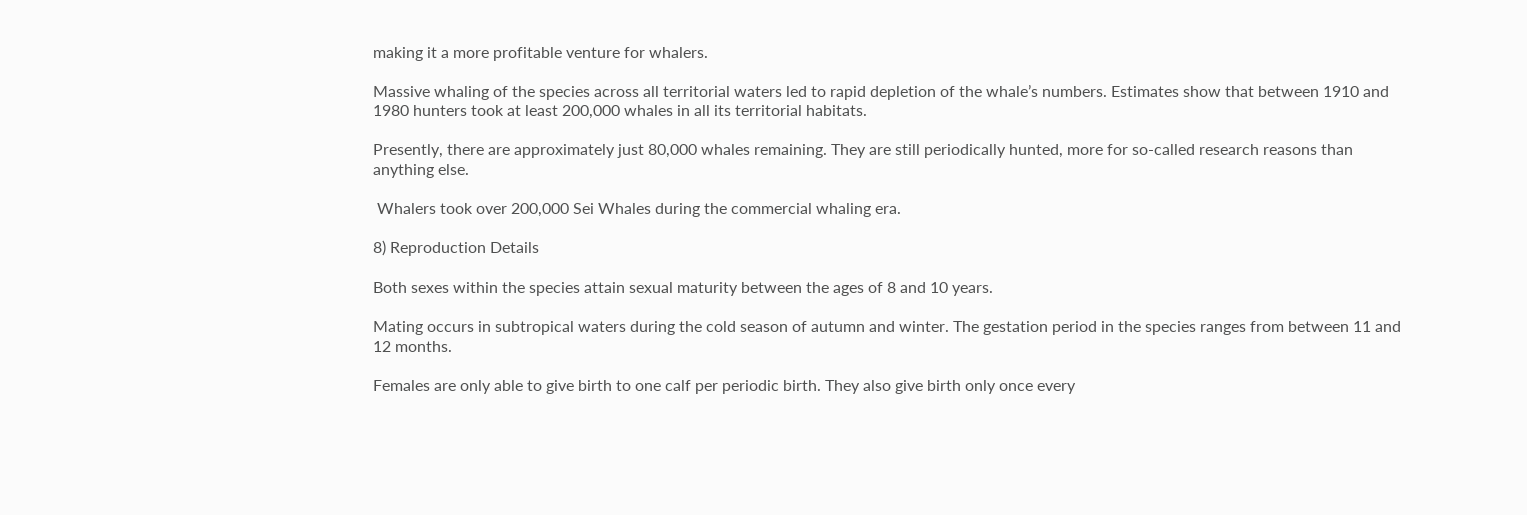making it a more profitable venture for whalers.

Massive whaling of the species across all territorial waters led to rapid depletion of the whale’s numbers. Estimates show that between 1910 and 1980 hunters took at least 200,000 whales in all its territorial habitats.

Presently, there are approximately just 80,000 whales remaining. They are still periodically hunted, more for so-called research reasons than anything else.

 Whalers took over 200,000 Sei Whales during the commercial whaling era.

8) Reproduction Details

Both sexes within the species attain sexual maturity between the ages of 8 and 10 years.

Mating occurs in subtropical waters during the cold season of autumn and winter. The gestation period in the species ranges from between 11 and 12 months.

Females are only able to give birth to one calf per periodic birth. They also give birth only once every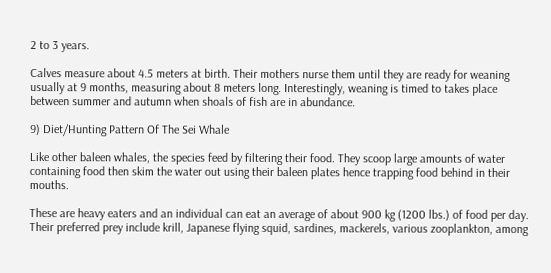2 to 3 years.

Calves measure about 4.5 meters at birth. Their mothers nurse them until they are ready for weaning usually at 9 months, measuring about 8 meters long. Interestingly, weaning is timed to takes place between summer and autumn when shoals of fish are in abundance.

9) Diet/Hunting Pattern Of The Sei Whale

Like other baleen whales, the species feed by filtering their food. They scoop large amounts of water containing food then skim the water out using their baleen plates hence trapping food behind in their mouths.

These are heavy eaters and an individual can eat an average of about 900 kg (1200 lbs.) of food per day. Their preferred prey include krill, Japanese flying squid, sardines, mackerels, various zooplankton, among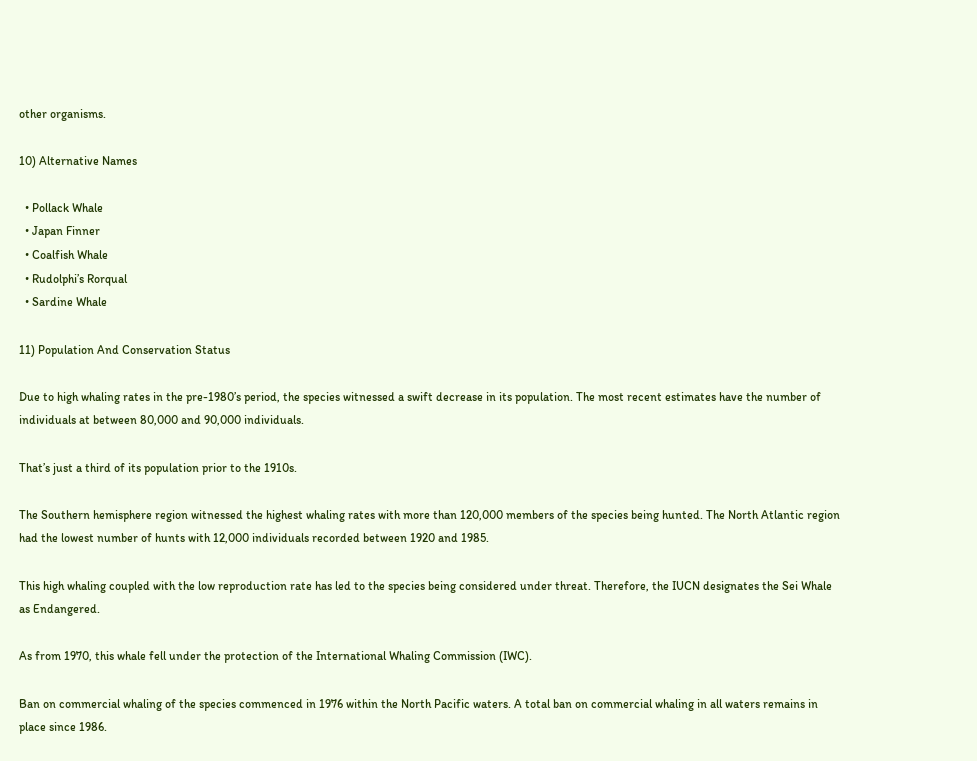other organisms.

10) Alternative Names

  • Pollack Whale
  • Japan Finner
  • Coalfish Whale
  • Rudolphi’s Rorqual
  • Sardine Whale

11) Population And Conservation Status

Due to high whaling rates in the pre-1980’s period, the species witnessed a swift decrease in its population. The most recent estimates have the number of individuals at between 80,000 and 90,000 individuals.

That’s just a third of its population prior to the 1910s.

The Southern hemisphere region witnessed the highest whaling rates with more than 120,000 members of the species being hunted. The North Atlantic region had the lowest number of hunts with 12,000 individuals recorded between 1920 and 1985.

This high whaling coupled with the low reproduction rate has led to the species being considered under threat. Therefore, the IUCN designates the Sei Whale as Endangered.

As from 1970, this whale fell under the protection of the International Whaling Commission (IWC).

Ban on commercial whaling of the species commenced in 1976 within the North Pacific waters. A total ban on commercial whaling in all waters remains in place since 1986.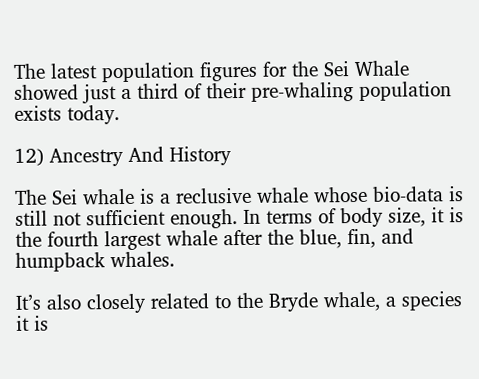The latest population figures for the Sei Whale showed just a third of their pre-whaling population exists today.

12) Ancestry And History

The Sei whale is a reclusive whale whose bio-data is still not sufficient enough. In terms of body size, it is the fourth largest whale after the blue, fin, and humpback whales.

It’s also closely related to the Bryde whale, a species it is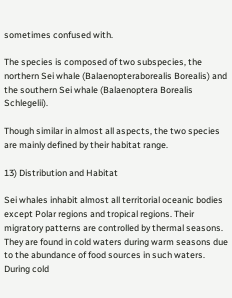sometimes confused with.

The species is composed of two subspecies, the northern Sei whale (Balaenopteraborealis Borealis) and the southern Sei whale (Balaenoptera Borealis Schlegelii).

Though similar in almost all aspects, the two species are mainly defined by their habitat range.

13) Distribution and Habitat

Sei whales inhabit almost all territorial oceanic bodies except Polar regions and tropical regions. Their migratory patterns are controlled by thermal seasons. They are found in cold waters during warm seasons due to the abundance of food sources in such waters. During cold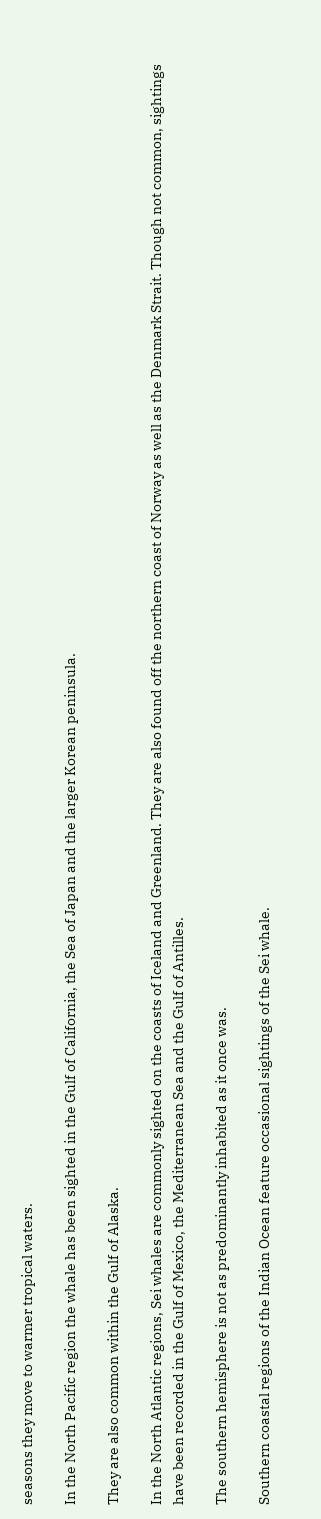seasons they move to warmer tropical waters.

In the North Pacific region the whale has been sighted in the Gulf of California, the Sea of Japan and the larger Korean peninsula.

They are also common within the Gulf of Alaska.

In the North Atlantic regions, Sei whales are commonly sighted on the coasts of Iceland and Greenland. They are also found off the northern coast of Norway as well as the Denmark Strait. Though not common, sightings have been recorded in the Gulf of Mexico, the Mediterranean Sea and the Gulf of Antilles.

The southern hemisphere is not as predominantly inhabited as it once was.

Southern coastal regions of the Indian Ocean feature occasional sightings of the Sei whale.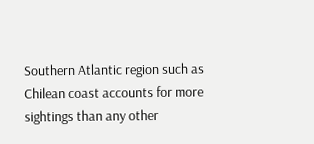Southern Atlantic region such as Chilean coast accounts for more sightings than any other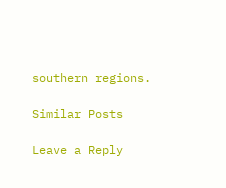southern regions.

Similar Posts

Leave a Reply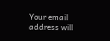Your email address will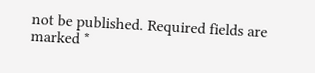not be published. Required fields are marked *